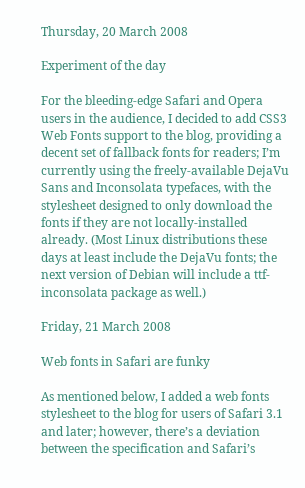Thursday, 20 March 2008

Experiment of the day

For the bleeding-edge Safari and Opera users in the audience, I decided to add CSS3 Web Fonts support to the blog, providing a decent set of fallback fonts for readers; I’m currently using the freely-available DejaVu Sans and Inconsolata typefaces, with the stylesheet designed to only download the fonts if they are not locally-installed already. (Most Linux distributions these days at least include the DejaVu fonts; the next version of Debian will include a ttf-inconsolata package as well.)

Friday, 21 March 2008

Web fonts in Safari are funky

As mentioned below, I added a web fonts stylesheet to the blog for users of Safari 3.1 and later; however, there’s a deviation between the specification and Safari’s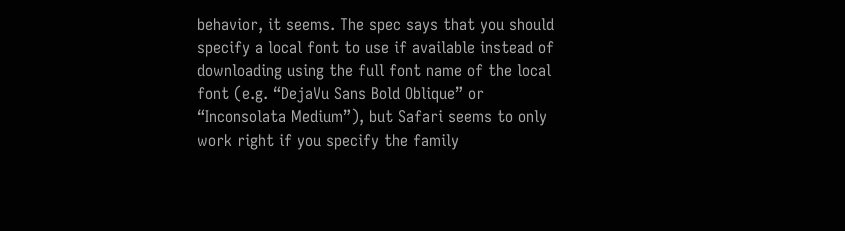behavior, it seems. The spec says that you should specify a local font to use if available instead of downloading using the full font name of the local font (e.g. “DejaVu Sans Bold Oblique” or “Inconsolata Medium”), but Safari seems to only work right if you specify the family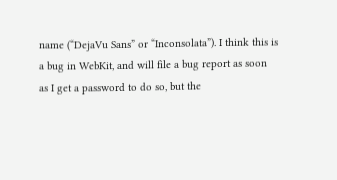name (“DejaVu Sans” or “Inconsolata”). I think this is a bug in WebKit, and will file a bug report as soon as I get a password to do so, but the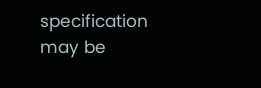specification may be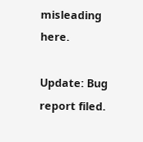misleading here.

Update: Bug report filed.